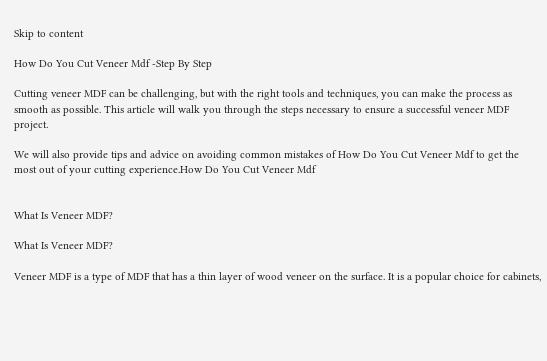Skip to content

How Do You Cut Veneer Mdf -Step By Step

Cutting veneer MDF can be challenging, but with the right tools and techniques, you can make the process as smooth as possible. This article will walk you through the steps necessary to ensure a successful veneer MDF project.

We will also provide tips and advice on avoiding common mistakes of How Do You Cut Veneer Mdf to get the most out of your cutting experience.How Do You Cut Veneer Mdf


What Is Veneer MDF?

What Is Veneer MDF?

Veneer MDF is a type of MDF that has a thin layer of wood veneer on the surface. It is a popular choice for cabinets,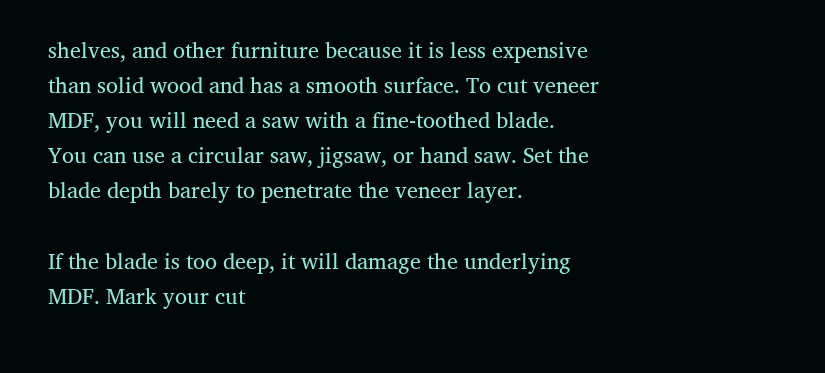shelves, and other furniture because it is less expensive than solid wood and has a smooth surface. To cut veneer MDF, you will need a saw with a fine-toothed blade. You can use a circular saw, jigsaw, or hand saw. Set the blade depth barely to penetrate the veneer layer.

If the blade is too deep, it will damage the underlying MDF. Mark your cut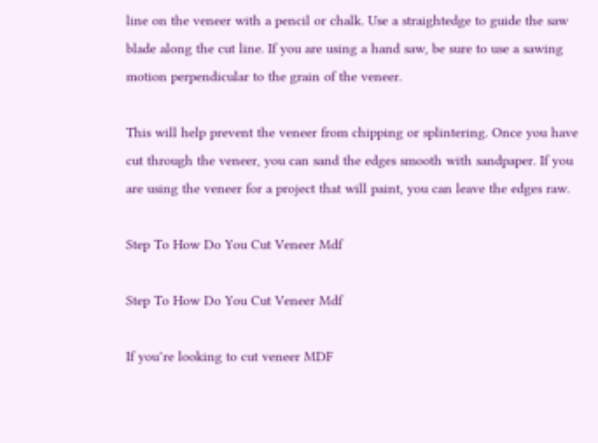line on the veneer with a pencil or chalk. Use a straightedge to guide the saw blade along the cut line. If you are using a hand saw, be sure to use a sawing motion perpendicular to the grain of the veneer.

This will help prevent the veneer from chipping or splintering. Once you have cut through the veneer, you can sand the edges smooth with sandpaper. If you are using the veneer for a project that will paint, you can leave the edges raw.

Step To How Do You Cut Veneer Mdf

Step To How Do You Cut Veneer Mdf

If you’re looking to cut veneer MDF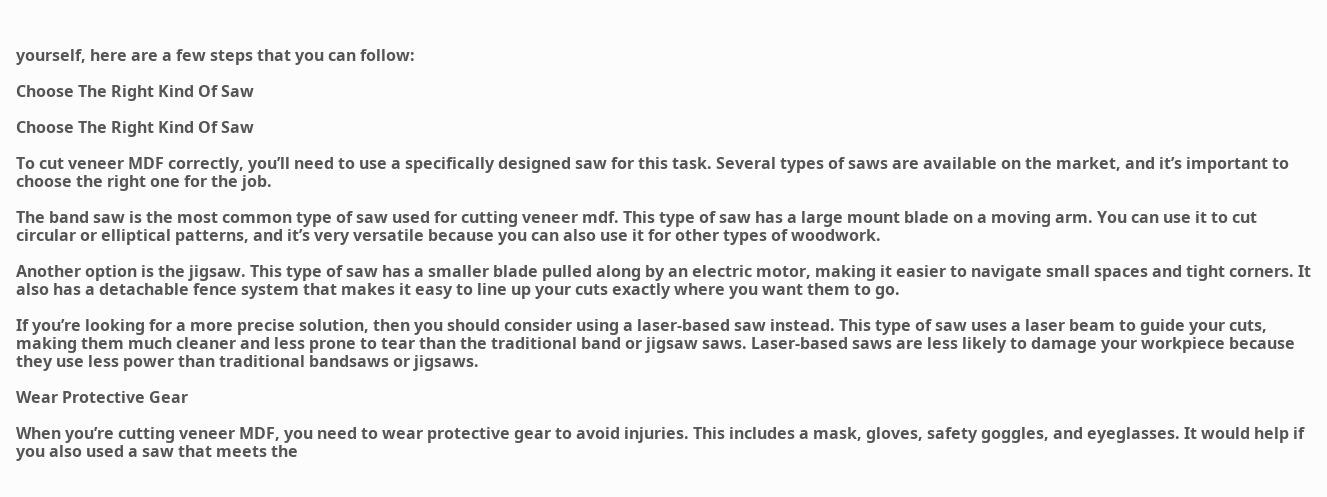yourself, here are a few steps that you can follow:

Choose The Right Kind Of Saw

Choose The Right Kind Of Saw

To cut veneer MDF correctly, you’ll need to use a specifically designed saw for this task. Several types of saws are available on the market, and it’s important to choose the right one for the job.

The band saw is the most common type of saw used for cutting veneer mdf. This type of saw has a large mount blade on a moving arm. You can use it to cut circular or elliptical patterns, and it’s very versatile because you can also use it for other types of woodwork.

Another option is the jigsaw. This type of saw has a smaller blade pulled along by an electric motor, making it easier to navigate small spaces and tight corners. It also has a detachable fence system that makes it easy to line up your cuts exactly where you want them to go.

If you’re looking for a more precise solution, then you should consider using a laser-based saw instead. This type of saw uses a laser beam to guide your cuts, making them much cleaner and less prone to tear than the traditional band or jigsaw saws. Laser-based saws are less likely to damage your workpiece because they use less power than traditional bandsaws or jigsaws.

Wear Protective Gear

When you’re cutting veneer MDF, you need to wear protective gear to avoid injuries. This includes a mask, gloves, safety goggles, and eyeglasses. It would help if you also used a saw that meets the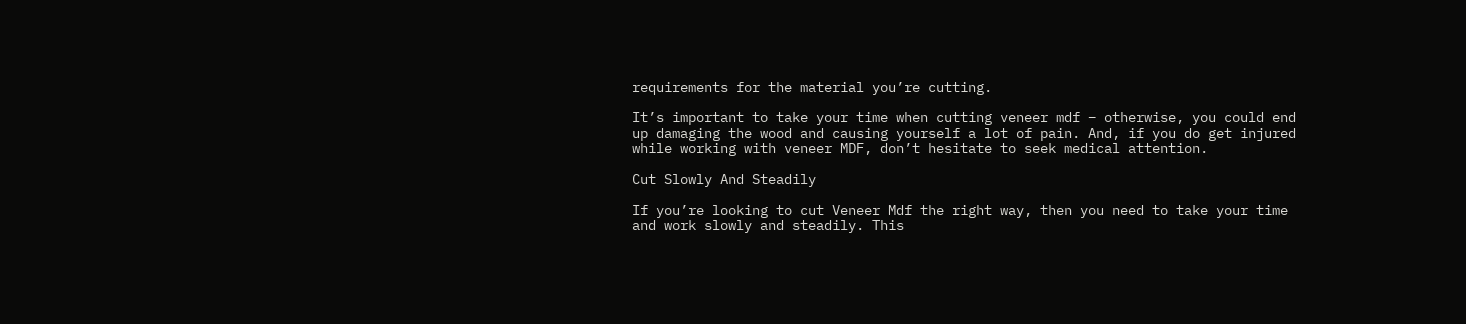requirements for the material you’re cutting.

It’s important to take your time when cutting veneer mdf – otherwise, you could end up damaging the wood and causing yourself a lot of pain. And, if you do get injured while working with veneer MDF, don’t hesitate to seek medical attention.

Cut Slowly And Steadily

If you’re looking to cut Veneer Mdf the right way, then you need to take your time and work slowly and steadily. This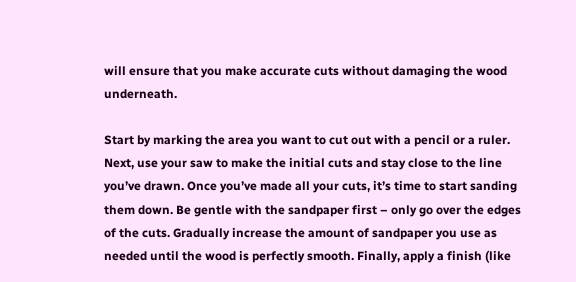will ensure that you make accurate cuts without damaging the wood underneath.

Start by marking the area you want to cut out with a pencil or a ruler. Next, use your saw to make the initial cuts and stay close to the line you’ve drawn. Once you’ve made all your cuts, it’s time to start sanding them down. Be gentle with the sandpaper first – only go over the edges of the cuts. Gradually increase the amount of sandpaper you use as needed until the wood is perfectly smooth. Finally, apply a finish (like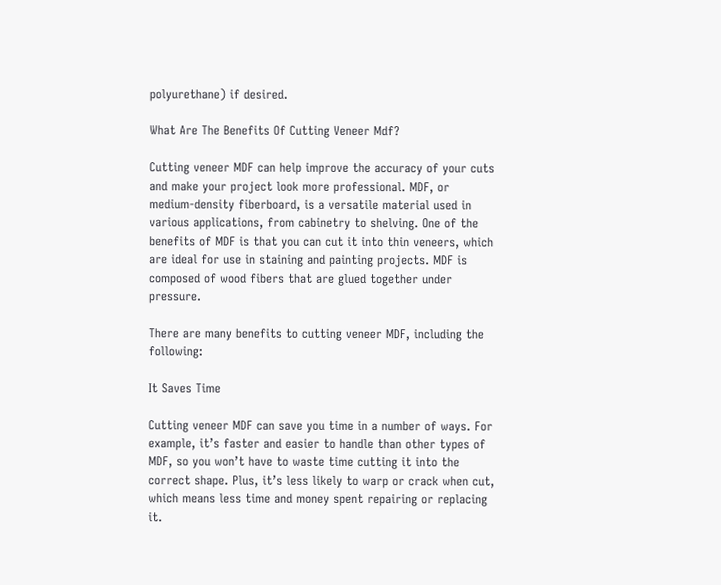polyurethane) if desired.

What Are The Benefits Of Cutting Veneer Mdf?

Cutting veneer MDF can help improve the accuracy of your cuts and make your project look more professional. MDF, or medium-density fiberboard, is a versatile material used in various applications, from cabinetry to shelving. One of the benefits of MDF is that you can cut it into thin veneers, which are ideal for use in staining and painting projects. MDF is composed of wood fibers that are glued together under pressure.

There are many benefits to cutting veneer MDF, including the following:

It Saves Time

Cutting veneer MDF can save you time in a number of ways. For example, it’s faster and easier to handle than other types of MDF, so you won’t have to waste time cutting it into the correct shape. Plus, it’s less likely to warp or crack when cut, which means less time and money spent repairing or replacing it.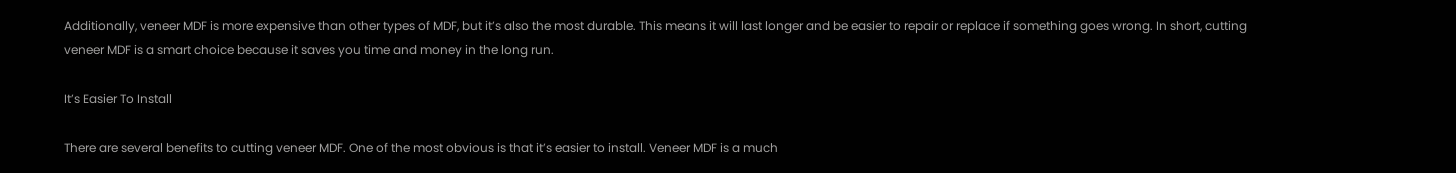Additionally, veneer MDF is more expensive than other types of MDF, but it’s also the most durable. This means it will last longer and be easier to repair or replace if something goes wrong. In short, cutting veneer MDF is a smart choice because it saves you time and money in the long run.

It’s Easier To Install

There are several benefits to cutting veneer MDF. One of the most obvious is that it’s easier to install. Veneer MDF is a much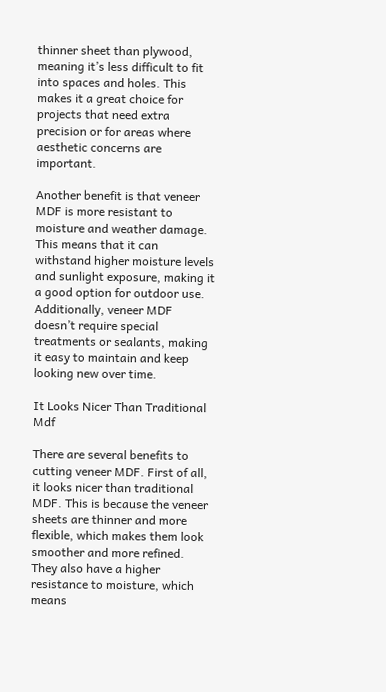thinner sheet than plywood, meaning it’s less difficult to fit into spaces and holes. This makes it a great choice for projects that need extra precision or for areas where aesthetic concerns are important.

Another benefit is that veneer MDF is more resistant to moisture and weather damage. This means that it can withstand higher moisture levels and sunlight exposure, making it a good option for outdoor use. Additionally, veneer MDF doesn’t require special treatments or sealants, making it easy to maintain and keep looking new over time.

It Looks Nicer Than Traditional Mdf

There are several benefits to cutting veneer MDF. First of all, it looks nicer than traditional MDF. This is because the veneer sheets are thinner and more flexible, which makes them look smoother and more refined. They also have a higher resistance to moisture, which means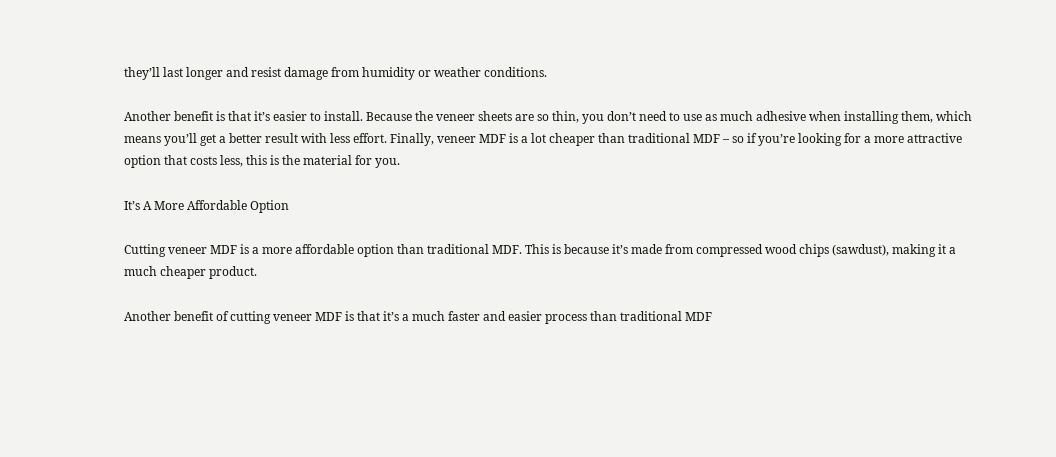they’ll last longer and resist damage from humidity or weather conditions.

Another benefit is that it’s easier to install. Because the veneer sheets are so thin, you don’t need to use as much adhesive when installing them, which means you’ll get a better result with less effort. Finally, veneer MDF is a lot cheaper than traditional MDF – so if you’re looking for a more attractive option that costs less, this is the material for you.

It’s A More Affordable Option

Cutting veneer MDF is a more affordable option than traditional MDF. This is because it’s made from compressed wood chips (sawdust), making it a much cheaper product.

Another benefit of cutting veneer MDF is that it’s a much faster and easier process than traditional MDF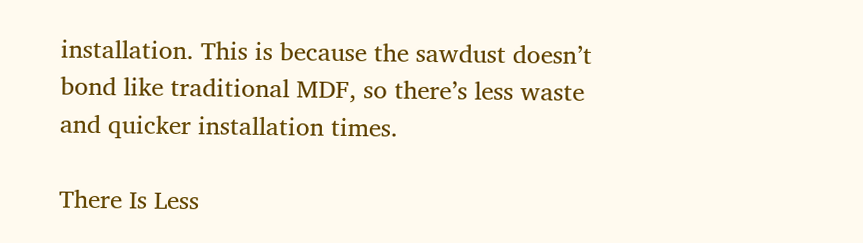installation. This is because the sawdust doesn’t bond like traditional MDF, so there’s less waste and quicker installation times.

There Is Less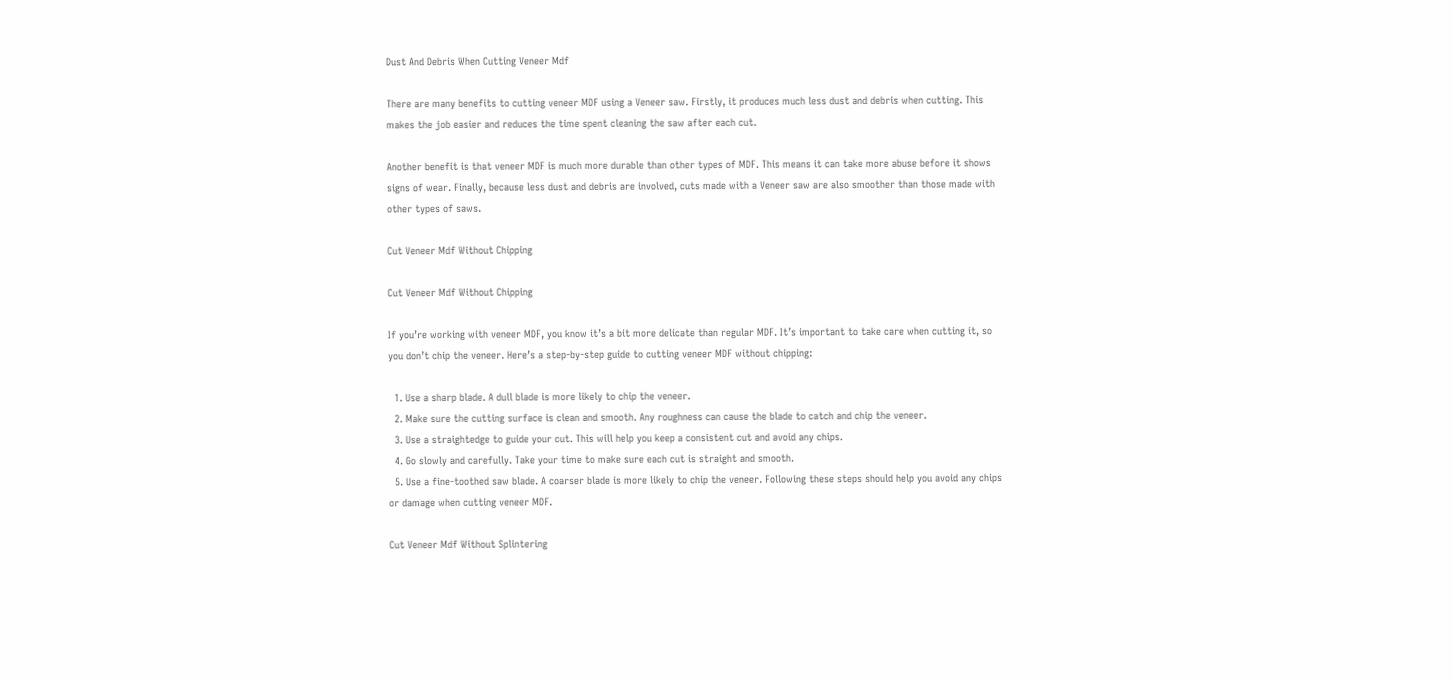Dust And Debris When Cutting Veneer Mdf

There are many benefits to cutting veneer MDF using a Veneer saw. Firstly, it produces much less dust and debris when cutting. This makes the job easier and reduces the time spent cleaning the saw after each cut.

Another benefit is that veneer MDF is much more durable than other types of MDF. This means it can take more abuse before it shows signs of wear. Finally, because less dust and debris are involved, cuts made with a Veneer saw are also smoother than those made with other types of saws.

Cut Veneer Mdf Without Chipping

Cut Veneer Mdf Without Chipping

If you’re working with veneer MDF, you know it’s a bit more delicate than regular MDF. It’s important to take care when cutting it, so you don’t chip the veneer. Here’s a step-by-step guide to cutting veneer MDF without chipping:

  1. Use a sharp blade. A dull blade is more likely to chip the veneer.
  2. Make sure the cutting surface is clean and smooth. Any roughness can cause the blade to catch and chip the veneer.
  3. Use a straightedge to guide your cut. This will help you keep a consistent cut and avoid any chips.
  4. Go slowly and carefully. Take your time to make sure each cut is straight and smooth.
  5. Use a fine-toothed saw blade. A coarser blade is more likely to chip the veneer. Following these steps should help you avoid any chips or damage when cutting veneer MDF.

Cut Veneer Mdf Without Splintering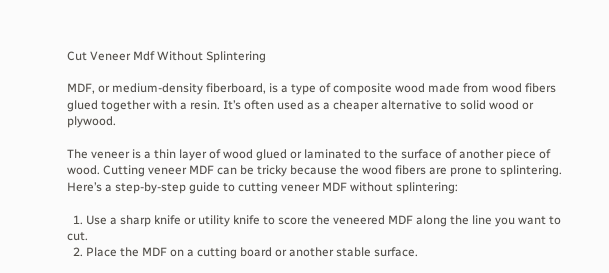Cut Veneer Mdf Without Splintering

MDF, or medium-density fiberboard, is a type of composite wood made from wood fibers glued together with a resin. It’s often used as a cheaper alternative to solid wood or plywood.

The veneer is a thin layer of wood glued or laminated to the surface of another piece of wood. Cutting veneer MDF can be tricky because the wood fibers are prone to splintering. Here’s a step-by-step guide to cutting veneer MDF without splintering:

  1. Use a sharp knife or utility knife to score the veneered MDF along the line you want to cut.
  2. Place the MDF on a cutting board or another stable surface.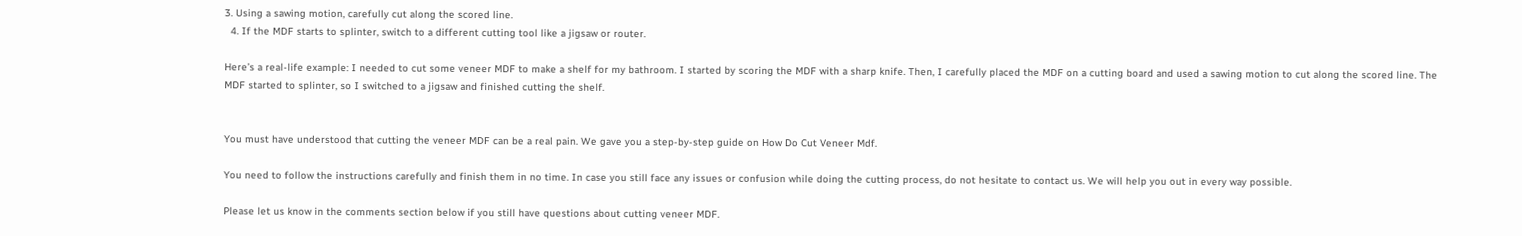3. Using a sawing motion, carefully cut along the scored line.
  4. If the MDF starts to splinter, switch to a different cutting tool like a jigsaw or router.

Here’s a real-life example: I needed to cut some veneer MDF to make a shelf for my bathroom. I started by scoring the MDF with a sharp knife. Then, I carefully placed the MDF on a cutting board and used a sawing motion to cut along the scored line. The MDF started to splinter, so I switched to a jigsaw and finished cutting the shelf.


You must have understood that cutting the veneer MDF can be a real pain. We gave you a step-by-step guide on How Do Cut Veneer Mdf.

You need to follow the instructions carefully and finish them in no time. In case you still face any issues or confusion while doing the cutting process, do not hesitate to contact us. We will help you out in every way possible.

Please let us know in the comments section below if you still have questions about cutting veneer MDF.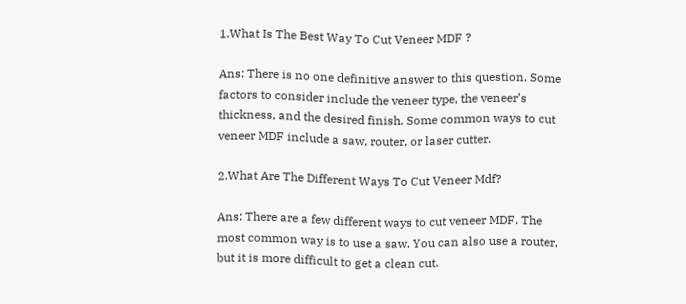1.What Is The Best Way To Cut Veneer MDF ?

Ans: There is no one definitive answer to this question. Some factors to consider include the veneer type, the veneer’s thickness, and the desired finish. Some common ways to cut veneer MDF include a saw, router, or laser cutter.

2.What Are The Different Ways To Cut Veneer Mdf?

Ans: There are a few different ways to cut veneer MDF. The most common way is to use a saw. You can also use a router, but it is more difficult to get a clean cut.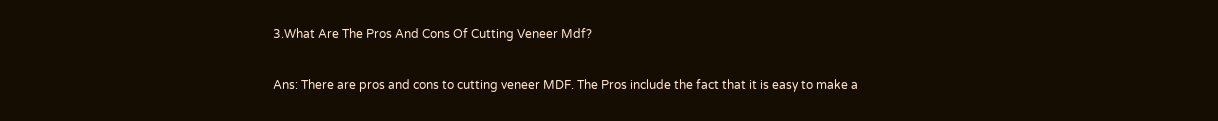3.What Are The Pros And Cons Of Cutting Veneer Mdf?

Ans: There are pros and cons to cutting veneer MDF. The Pros include the fact that it is easy to make a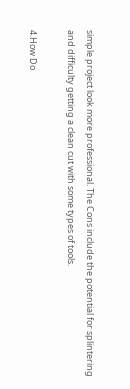simple project look more professional. The Cons include the potential for splintering and difficulty getting a clean cut with some types of tools.

4.How Do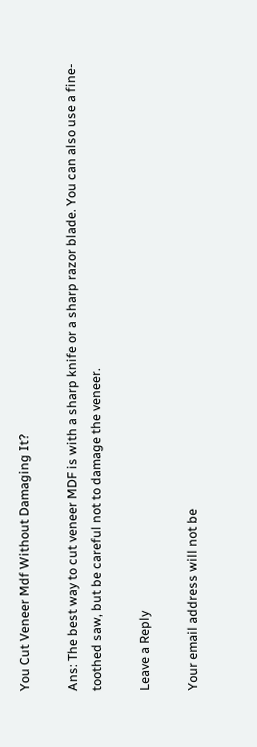You Cut Veneer Mdf Without Damaging It?

Ans: The best way to cut veneer MDF is with a sharp knife or a sharp razor blade. You can also use a fine-toothed saw, but be careful not to damage the veneer.

Leave a Reply

Your email address will not be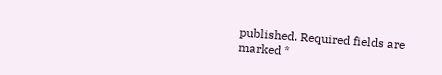published. Required fields are marked *